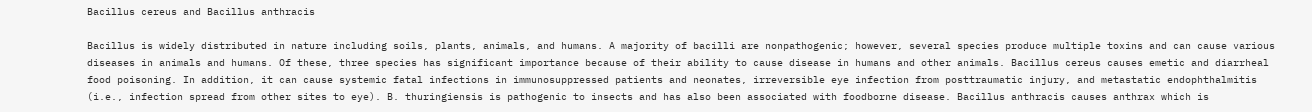Bacillus cereus and Bacillus anthracis

Bacillus is widely distributed in nature including soils, plants, animals, and humans. A majority of bacilli are nonpathogenic; however, several species produce multiple toxins and can cause various diseases in animals and humans. Of these, three species has significant importance because of their ability to cause disease in humans and other animals. Bacillus cereus causes emetic and diarrheal food poisoning. In addition, it can cause systemic fatal infections in immunosuppressed patients and neonates, irreversible eye infection from posttraumatic injury, and metastatic endophthalmitis (i.e., infection spread from other sites to eye). B. thuringiensis is pathogenic to insects and has also been associated with foodborne disease. Bacillus anthracis causes anthrax which is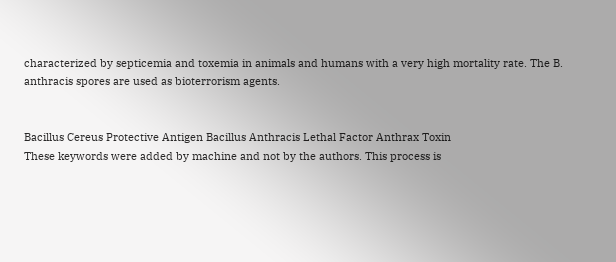characterized by septicemia and toxemia in animals and humans with a very high mortality rate. The B. anthracis spores are used as bioterrorism agents.


Bacillus Cereus Protective Antigen Bacillus Anthracis Lethal Factor Anthrax Toxin
These keywords were added by machine and not by the authors. This process is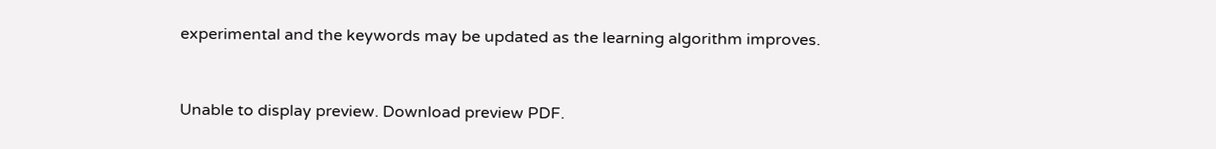experimental and the keywords may be updated as the learning algorithm improves.


Unable to display preview. Download preview PDF.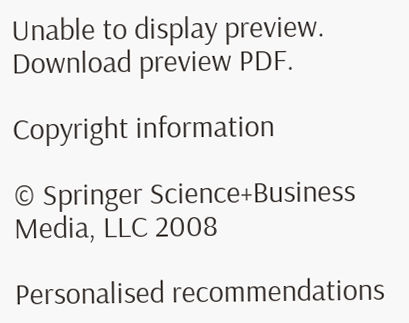Unable to display preview. Download preview PDF.

Copyright information

© Springer Science+Business Media, LLC 2008

Personalised recommendations